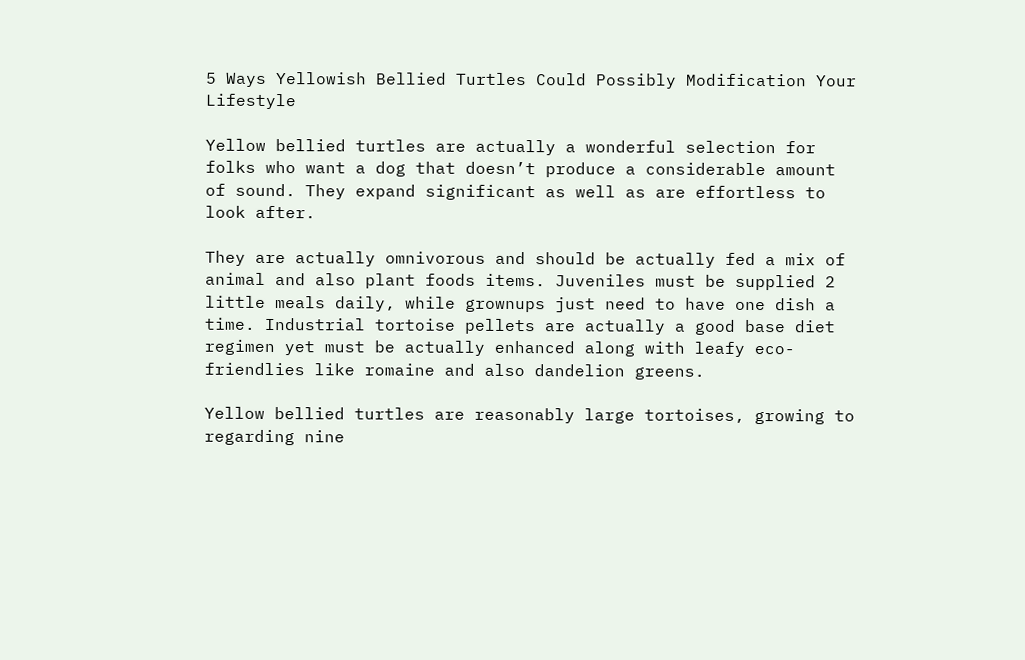5 Ways Yellowish Bellied Turtles Could Possibly Modification Your Lifestyle

Yellow bellied turtles are actually a wonderful selection for folks who want a dog that doesn’t produce a considerable amount of sound. They expand significant as well as are effortless to look after.

They are actually omnivorous and should be actually fed a mix of animal and also plant foods items. Juveniles must be supplied 2 little meals daily, while grownups just need to have one dish a time. Industrial tortoise pellets are actually a good base diet regimen yet must be actually enhanced along with leafy eco-friendlies like romaine and also dandelion greens.

Yellow bellied turtles are reasonably large tortoises, growing to regarding nine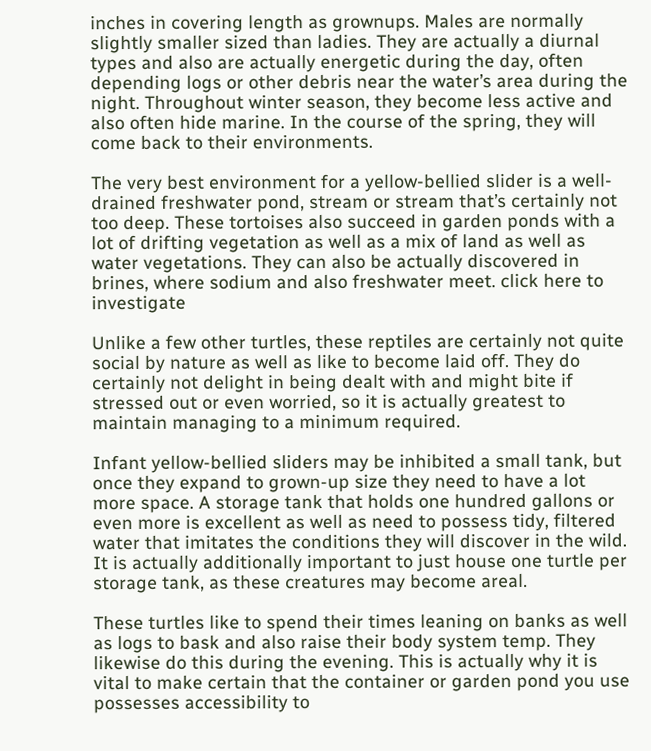inches in covering length as grownups. Males are normally slightly smaller sized than ladies. They are actually a diurnal types and also are actually energetic during the day, often depending logs or other debris near the water’s area during the night. Throughout winter season, they become less active and also often hide marine. In the course of the spring, they will come back to their environments.

The very best environment for a yellow-bellied slider is a well-drained freshwater pond, stream or stream that’s certainly not too deep. These tortoises also succeed in garden ponds with a lot of drifting vegetation as well as a mix of land as well as water vegetations. They can also be actually discovered in brines, where sodium and also freshwater meet. click here to investigate

Unlike a few other turtles, these reptiles are certainly not quite social by nature as well as like to become laid off. They do certainly not delight in being dealt with and might bite if stressed out or even worried, so it is actually greatest to maintain managing to a minimum required.

Infant yellow-bellied sliders may be inhibited a small tank, but once they expand to grown-up size they need to have a lot more space. A storage tank that holds one hundred gallons or even more is excellent as well as need to possess tidy, filtered water that imitates the conditions they will discover in the wild. It is actually additionally important to just house one turtle per storage tank, as these creatures may become areal.

These turtles like to spend their times leaning on banks as well as logs to bask and also raise their body system temp. They likewise do this during the evening. This is actually why it is vital to make certain that the container or garden pond you use possesses accessibility to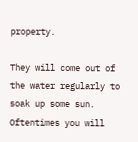property.

They will come out of the water regularly to soak up some sun. Oftentimes you will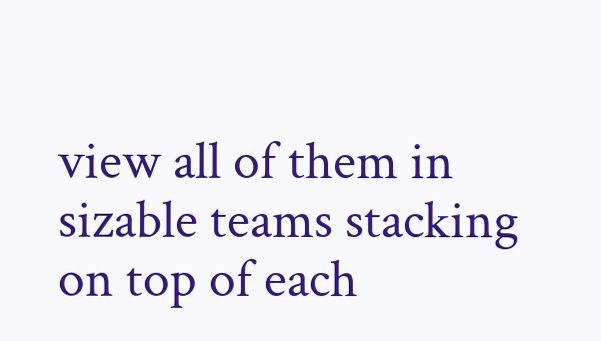view all of them in sizable teams stacking on top of each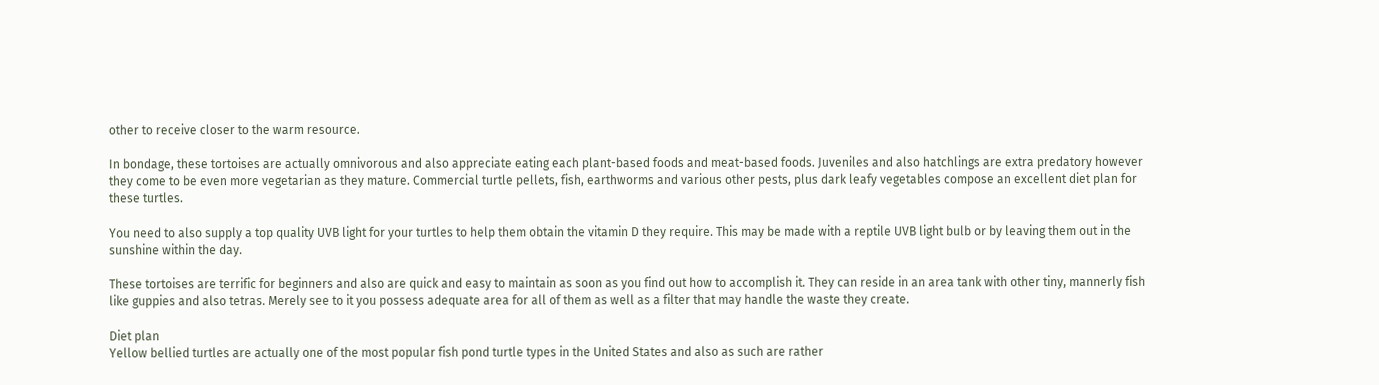other to receive closer to the warm resource.

In bondage, these tortoises are actually omnivorous and also appreciate eating each plant-based foods and meat-based foods. Juveniles and also hatchlings are extra predatory however they come to be even more vegetarian as they mature. Commercial turtle pellets, fish, earthworms and various other pests, plus dark leafy vegetables compose an excellent diet plan for these turtles.

You need to also supply a top quality UVB light for your turtles to help them obtain the vitamin D they require. This may be made with a reptile UVB light bulb or by leaving them out in the sunshine within the day.

These tortoises are terrific for beginners and also are quick and easy to maintain as soon as you find out how to accomplish it. They can reside in an area tank with other tiny, mannerly fish like guppies and also tetras. Merely see to it you possess adequate area for all of them as well as a filter that may handle the waste they create.

Diet plan
Yellow bellied turtles are actually one of the most popular fish pond turtle types in the United States and also as such are rather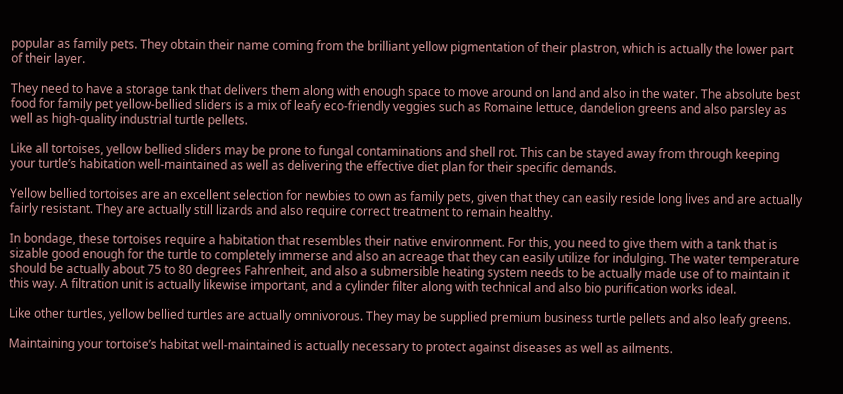popular as family pets. They obtain their name coming from the brilliant yellow pigmentation of their plastron, which is actually the lower part of their layer.

They need to have a storage tank that delivers them along with enough space to move around on land and also in the water. The absolute best food for family pet yellow-bellied sliders is a mix of leafy eco-friendly veggies such as Romaine lettuce, dandelion greens and also parsley as well as high-quality industrial turtle pellets.

Like all tortoises, yellow bellied sliders may be prone to fungal contaminations and shell rot. This can be stayed away from through keeping your turtle’s habitation well-maintained as well as delivering the effective diet plan for their specific demands.

Yellow bellied tortoises are an excellent selection for newbies to own as family pets, given that they can easily reside long lives and are actually fairly resistant. They are actually still lizards and also require correct treatment to remain healthy.

In bondage, these tortoises require a habitation that resembles their native environment. For this, you need to give them with a tank that is sizable good enough for the turtle to completely immerse and also an acreage that they can easily utilize for indulging. The water temperature should be actually about 75 to 80 degrees Fahrenheit, and also a submersible heating system needs to be actually made use of to maintain it this way. A filtration unit is actually likewise important, and a cylinder filter along with technical and also bio purification works ideal.

Like other turtles, yellow bellied turtles are actually omnivorous. They may be supplied premium business turtle pellets and also leafy greens.

Maintaining your tortoise’s habitat well-maintained is actually necessary to protect against diseases as well as ailments.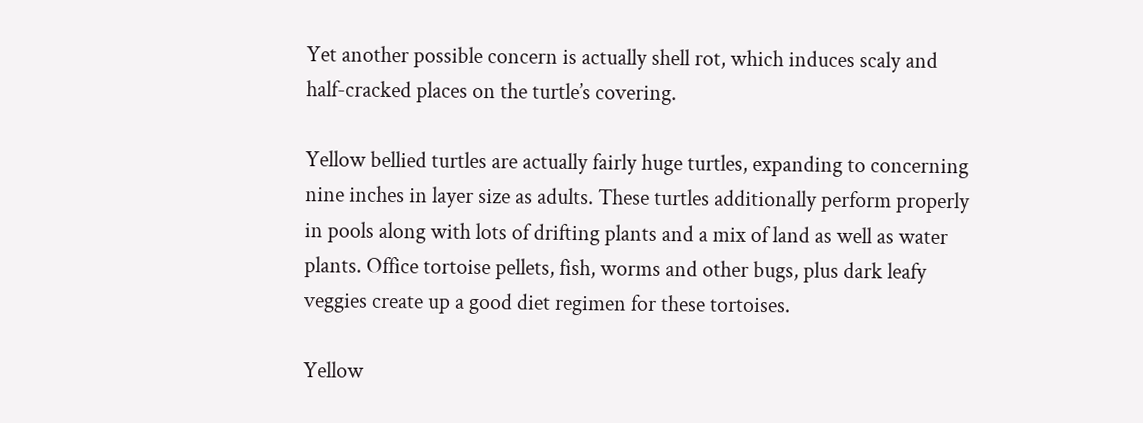Yet another possible concern is actually shell rot, which induces scaly and half-cracked places on the turtle’s covering.

Yellow bellied turtles are actually fairly huge turtles, expanding to concerning nine inches in layer size as adults. These turtles additionally perform properly in pools along with lots of drifting plants and a mix of land as well as water plants. Office tortoise pellets, fish, worms and other bugs, plus dark leafy veggies create up a good diet regimen for these tortoises.

Yellow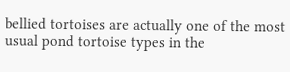bellied tortoises are actually one of the most usual pond tortoise types in the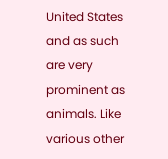United States and as such are very prominent as animals. Like various other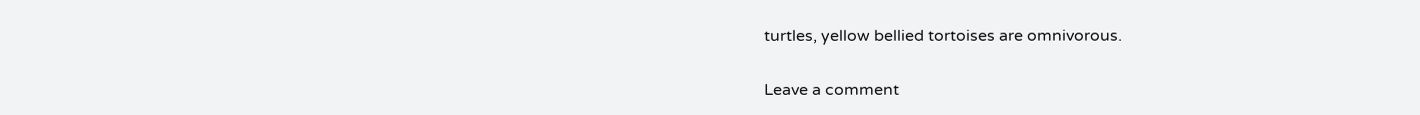turtles, yellow bellied tortoises are omnivorous.

Leave a comment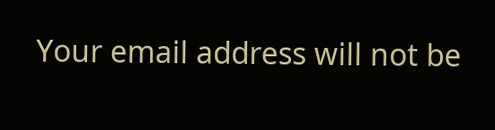Your email address will not be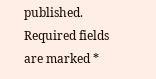published. Required fields are marked *